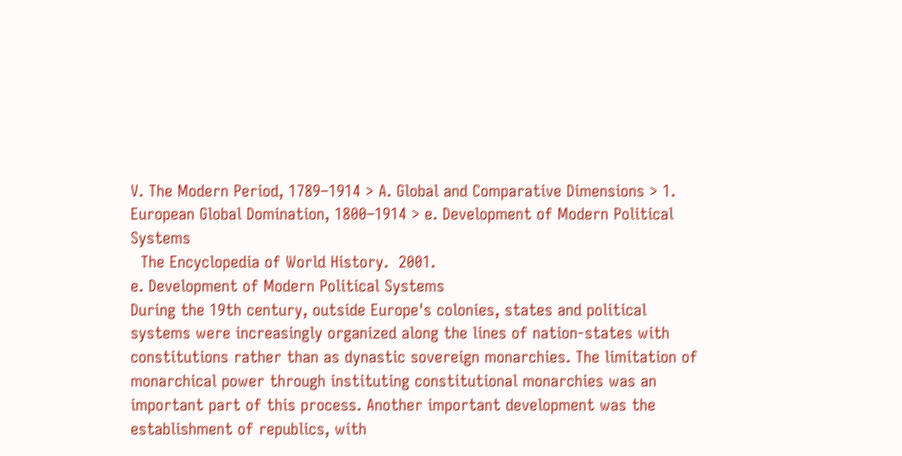V. The Modern Period, 1789–1914 > A. Global and Comparative Dimensions > 1. European Global Domination, 1800–1914 > e. Development of Modern Political Systems
  The Encyclopedia of World History.  2001.
e. Development of Modern Political Systems
During the 19th century, outside Europe's colonies, states and political systems were increasingly organized along the lines of nation-states with constitutions rather than as dynastic sovereign monarchies. The limitation of monarchical power through instituting constitutional monarchies was an important part of this process. Another important development was the establishment of republics, with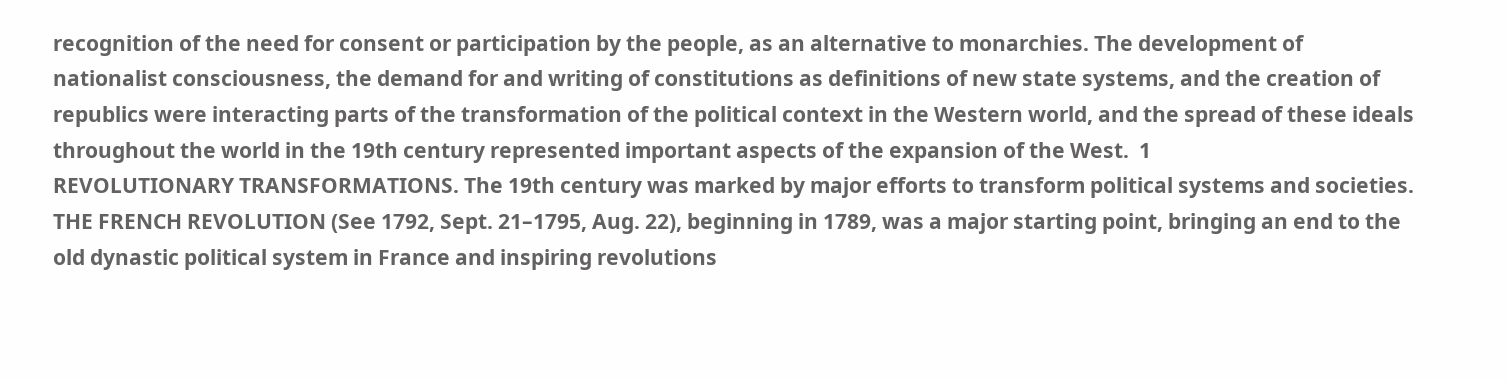recognition of the need for consent or participation by the people, as an alternative to monarchies. The development of nationalist consciousness, the demand for and writing of constitutions as definitions of new state systems, and the creation of republics were interacting parts of the transformation of the political context in the Western world, and the spread of these ideals throughout the world in the 19th century represented important aspects of the expansion of the West.  1
REVOLUTIONARY TRANSFORMATIONS. The 19th century was marked by major efforts to transform political systems and societies. THE FRENCH REVOLUTION (See 1792, Sept. 21–1795, Aug. 22), beginning in 1789, was a major starting point, bringing an end to the old dynastic political system in France and inspiring revolutions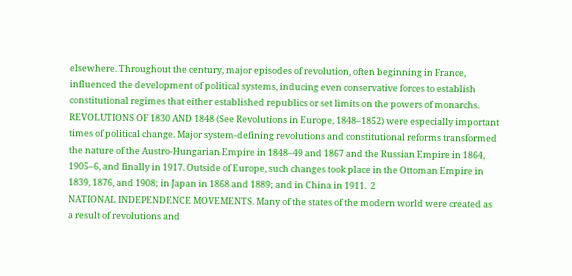elsewhere. Throughout the century, major episodes of revolution, often beginning in France, influenced the development of political systems, inducing even conservative forces to establish constitutional regimes that either established republics or set limits on the powers of monarchs. REVOLUTIONS OF 1830 AND 1848 (See Revolutions in Europe, 1848–1852) were especially important times of political change. Major system-defining revolutions and constitutional reforms transformed the nature of the Austro-Hungarian Empire in 1848–49 and 1867 and the Russian Empire in 1864, 1905–6, and finally in 1917. Outside of Europe, such changes took place in the Ottoman Empire in 1839, 1876, and 1908; in Japan in 1868 and 1889; and in China in 1911.  2
NATIONAL INDEPENDENCE MOVEMENTS. Many of the states of the modern world were created as a result of revolutions and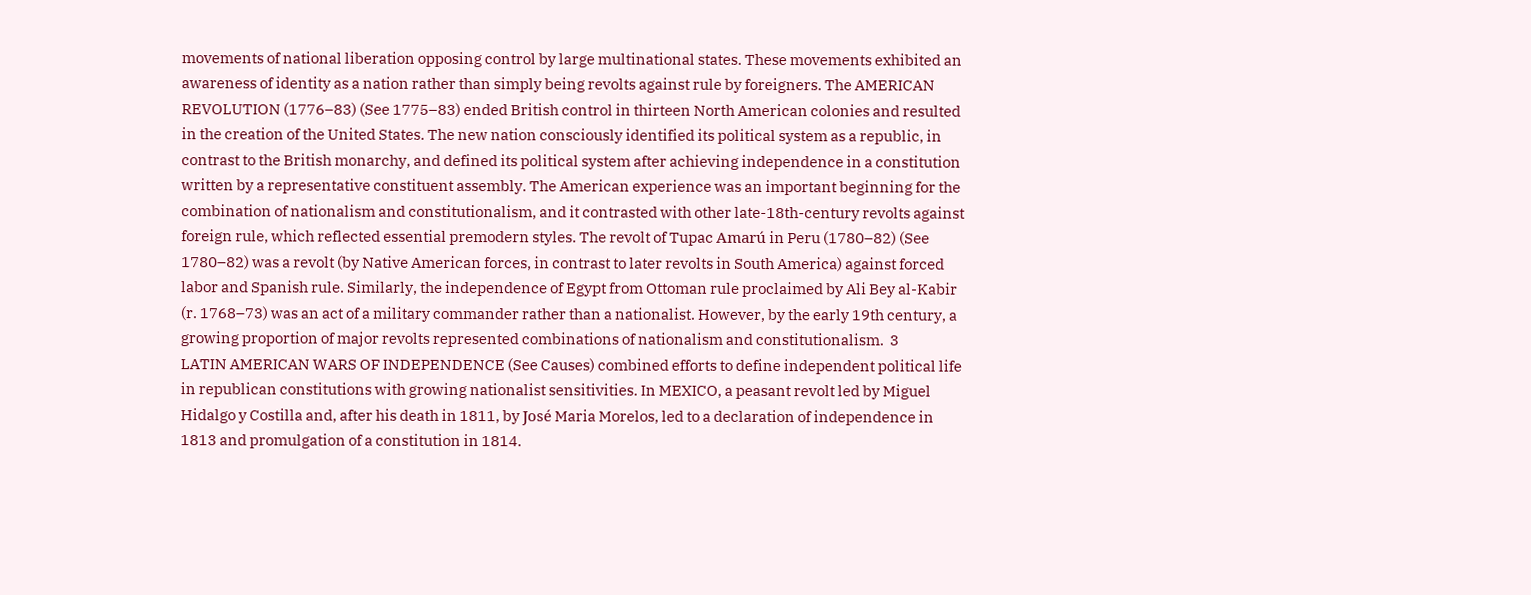movements of national liberation opposing control by large multinational states. These movements exhibited an awareness of identity as a nation rather than simply being revolts against rule by foreigners. The AMERICAN REVOLUTION (1776–83) (See 1775–83) ended British control in thirteen North American colonies and resulted in the creation of the United States. The new nation consciously identified its political system as a republic, in contrast to the British monarchy, and defined its political system after achieving independence in a constitution written by a representative constituent assembly. The American experience was an important beginning for the combination of nationalism and constitutionalism, and it contrasted with other late-18th-century revolts against foreign rule, which reflected essential premodern styles. The revolt of Tupac Amarú in Peru (1780–82) (See 1780–82) was a revolt (by Native American forces, in contrast to later revolts in South America) against forced labor and Spanish rule. Similarly, the independence of Egypt from Ottoman rule proclaimed by Ali Bey al-Kabir (r. 1768–73) was an act of a military commander rather than a nationalist. However, by the early 19th century, a growing proportion of major revolts represented combinations of nationalism and constitutionalism.  3
LATIN AMERICAN WARS OF INDEPENDENCE (See Causes) combined efforts to define independent political life in republican constitutions with growing nationalist sensitivities. In MEXICO, a peasant revolt led by Miguel Hidalgo y Costilla and, after his death in 1811, by José Maria Morelos, led to a declaration of independence in 1813 and promulgation of a constitution in 1814.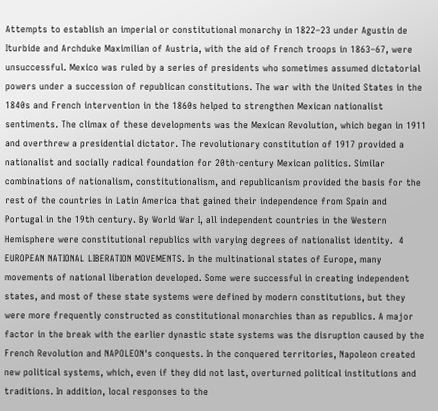Attempts to establish an imperial or constitutional monarchy in 1822–23 under Agustin de Iturbide and Archduke Maximilian of Austria, with the aid of French troops in 1863–67, were unsuccessful. Mexico was ruled by a series of presidents who sometimes assumed dictatorial powers under a succession of republican constitutions. The war with the United States in the 1840s and French intervention in the 1860s helped to strengthen Mexican nationalist sentiments. The climax of these developments was the Mexican Revolution, which began in 1911 and overthrew a presidential dictator. The revolutionary constitution of 1917 provided a nationalist and socially radical foundation for 20th-century Mexican politics. Similar combinations of nationalism, constitutionalism, and republicanism provided the basis for the rest of the countries in Latin America that gained their independence from Spain and Portugal in the 19th century. By World War I, all independent countries in the Western Hemisphere were constitutional republics with varying degrees of nationalist identity.  4
EUROPEAN NATIONAL LIBERATION MOVEMENTS. In the multinational states of Europe, many movements of national liberation developed. Some were successful in creating independent states, and most of these state systems were defined by modern constitutions, but they were more frequently constructed as constitutional monarchies than as republics. A major factor in the break with the earlier dynastic state systems was the disruption caused by the French Revolution and NAPOLEON's conquests. In the conquered territories, Napoleon created new political systems, which, even if they did not last, overturned political institutions and traditions. In addition, local responses to the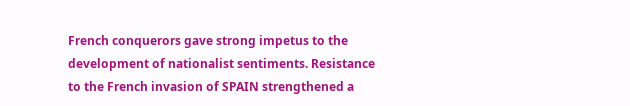French conquerors gave strong impetus to the development of nationalist sentiments. Resistance to the French invasion of SPAIN strengthened a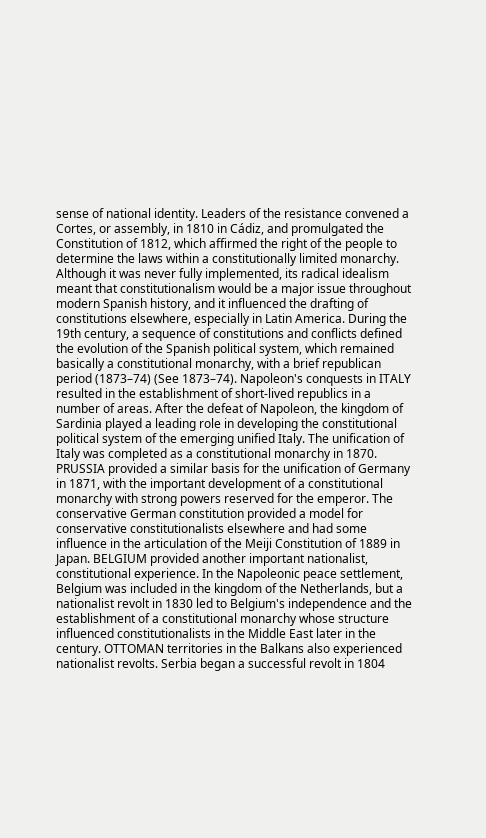sense of national identity. Leaders of the resistance convened a Cortes, or assembly, in 1810 in Cádiz, and promulgated the Constitution of 1812, which affirmed the right of the people to determine the laws within a constitutionally limited monarchy. Although it was never fully implemented, its radical idealism meant that constitutionalism would be a major issue throughout modern Spanish history, and it influenced the drafting of constitutions elsewhere, especially in Latin America. During the 19th century, a sequence of constitutions and conflicts defined the evolution of the Spanish political system, which remained basically a constitutional monarchy, with a brief republican period (1873–74) (See 1873–74). Napoleon's conquests in ITALY resulted in the establishment of short-lived republics in a number of areas. After the defeat of Napoleon, the kingdom of Sardinia played a leading role in developing the constitutional political system of the emerging unified Italy. The unification of Italy was completed as a constitutional monarchy in 1870. PRUSSIA provided a similar basis for the unification of Germany in 1871, with the important development of a constitutional monarchy with strong powers reserved for the emperor. The conservative German constitution provided a model for conservative constitutionalists elsewhere and had some influence in the articulation of the Meiji Constitution of 1889 in Japan. BELGIUM provided another important nationalist, constitutional experience. In the Napoleonic peace settlement, Belgium was included in the kingdom of the Netherlands, but a nationalist revolt in 1830 led to Belgium's independence and the establishment of a constitutional monarchy whose structure influenced constitutionalists in the Middle East later in the century. OTTOMAN territories in the Balkans also experienced nationalist revolts. Serbia began a successful revolt in 1804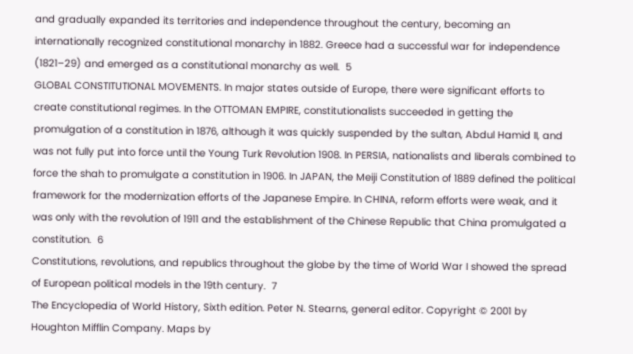and gradually expanded its territories and independence throughout the century, becoming an internationally recognized constitutional monarchy in 1882. Greece had a successful war for independence (1821–29) and emerged as a constitutional monarchy as well.  5
GLOBAL CONSTITUTIONAL MOVEMENTS. In major states outside of Europe, there were significant efforts to create constitutional regimes. In the OTTOMAN EMPIRE, constitutionalists succeeded in getting the promulgation of a constitution in 1876, although it was quickly suspended by the sultan, Abdul Hamid II, and was not fully put into force until the Young Turk Revolution 1908. In PERSIA, nationalists and liberals combined to force the shah to promulgate a constitution in 1906. In JAPAN, the Meiji Constitution of 1889 defined the political framework for the modernization efforts of the Japanese Empire. In CHINA, reform efforts were weak, and it was only with the revolution of 1911 and the establishment of the Chinese Republic that China promulgated a constitution.  6
Constitutions, revolutions, and republics throughout the globe by the time of World War I showed the spread of European political models in the 19th century.  7
The Encyclopedia of World History, Sixth edition. Peter N. Stearns, general editor. Copyright © 2001 by Houghton Mifflin Company. Maps by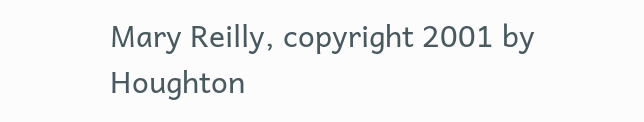Mary Reilly, copyright 2001 by Houghton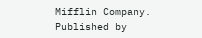Mifflin Company. Published by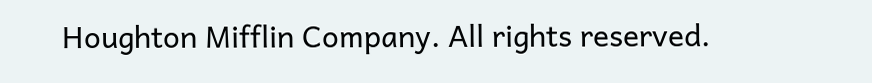Houghton Mifflin Company. All rights reserved.